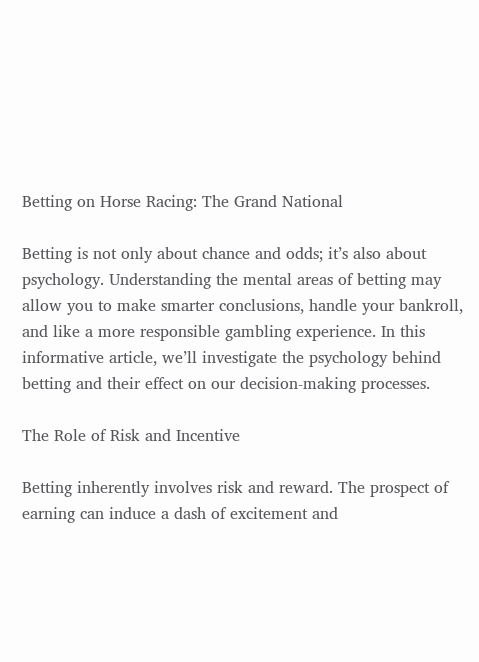Betting on Horse Racing: The Grand National

Betting is not only about chance and odds; it’s also about psychology. Understanding the mental areas of betting may allow you to make smarter conclusions, handle your bankroll, and like a more responsible gambling experience. In this informative article, we’ll investigate the psychology behind betting and their effect on our decision-making processes.

The Role of Risk and Incentive

Betting inherently involves risk and reward. The prospect of earning can induce a dash of excitement and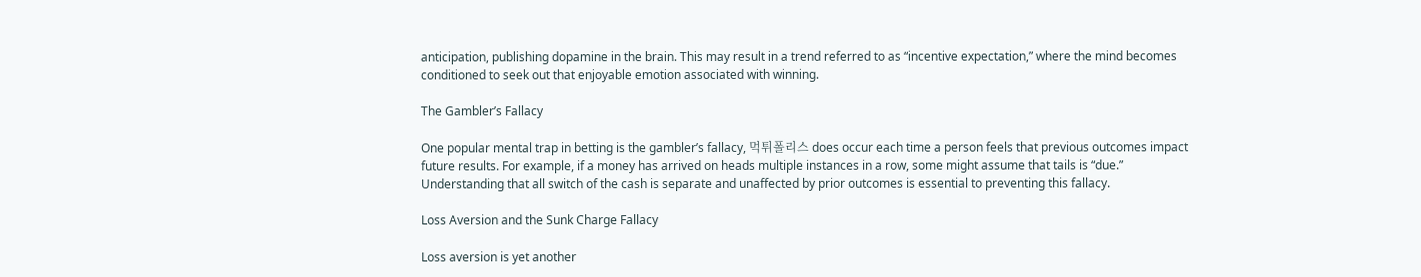anticipation, publishing dopamine in the brain. This may result in a trend referred to as “incentive expectation,” where the mind becomes conditioned to seek out that enjoyable emotion associated with winning.

The Gambler’s Fallacy

One popular mental trap in betting is the gambler’s fallacy, 먹튀폴리스 does occur each time a person feels that previous outcomes impact future results. For example, if a money has arrived on heads multiple instances in a row, some might assume that tails is “due.” Understanding that all switch of the cash is separate and unaffected by prior outcomes is essential to preventing this fallacy.

Loss Aversion and the Sunk Charge Fallacy

Loss aversion is yet another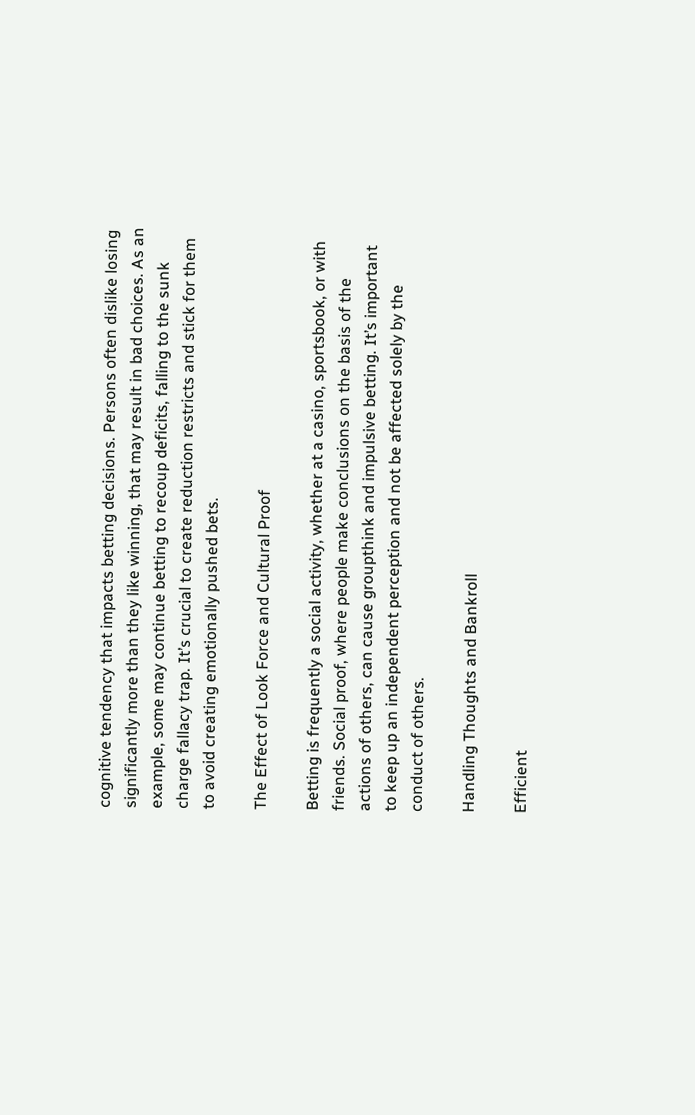cognitive tendency that impacts betting decisions. Persons often dislike losing significantly more than they like winning, that may result in bad choices. As an example, some may continue betting to recoup deficits, falling to the sunk charge fallacy trap. It’s crucial to create reduction restricts and stick for them to avoid creating emotionally pushed bets.

The Effect of Look Force and Cultural Proof

Betting is frequently a social activity, whether at a casino, sportsbook, or with friends. Social proof, where people make conclusions on the basis of the actions of others, can cause groupthink and impulsive betting. It’s important to keep up an independent perception and not be affected solely by the conduct of others.

Handling Thoughts and Bankroll

Efficient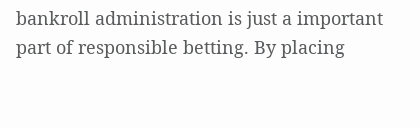bankroll administration is just a important part of responsible betting. By placing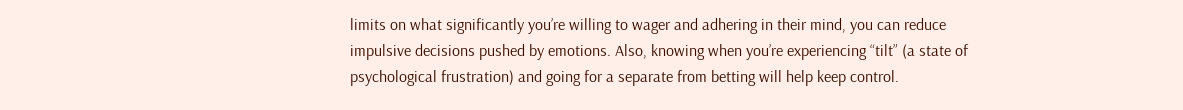limits on what significantly you’re willing to wager and adhering in their mind, you can reduce impulsive decisions pushed by emotions. Also, knowing when you’re experiencing “tilt” (a state of psychological frustration) and going for a separate from betting will help keep control.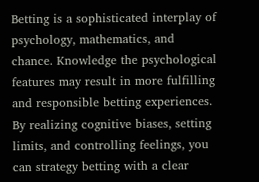Betting is a sophisticated interplay of psychology, mathematics, and chance. Knowledge the psychological features may result in more fulfilling and responsible betting experiences. By realizing cognitive biases, setting limits, and controlling feelings, you can strategy betting with a clear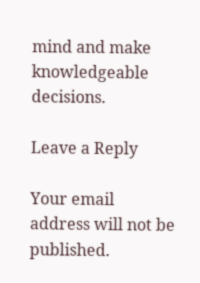mind and make knowledgeable decisions.

Leave a Reply

Your email address will not be published.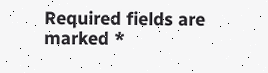Required fields are marked *